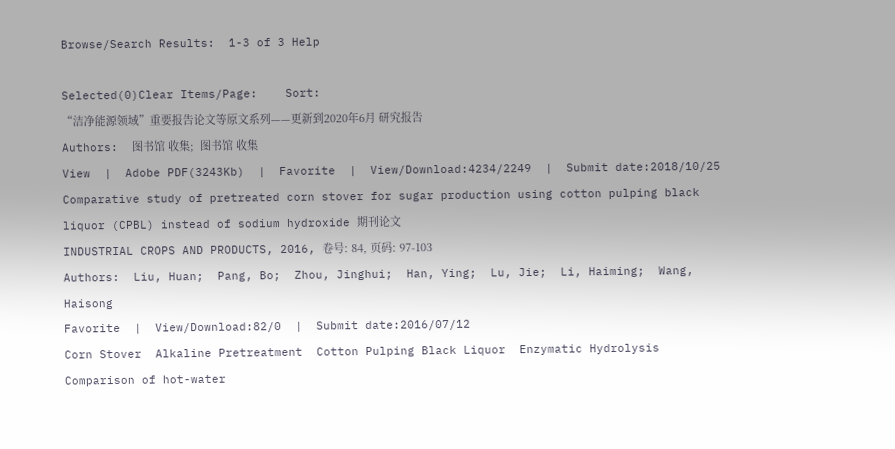Browse/Search Results:  1-3 of 3 Help

Selected(0)Clear Items/Page:    Sort:
“洁净能源领域”重要报告论文等原文系列——更新到2020年6月 研究报告
Authors:  图书馆 收集;  图书馆 收集
View  |  Adobe PDF(3243Kb)  |  Favorite  |  View/Download:4234/2249  |  Submit date:2018/10/25
Comparative study of pretreated corn stover for sugar production using cotton pulping black liquor (CPBL) instead of sodium hydroxide 期刊论文
INDUSTRIAL CROPS AND PRODUCTS, 2016, 卷号: 84, 页码: 97-103
Authors:  Liu, Huan;  Pang, Bo;  Zhou, Jinghui;  Han, Ying;  Lu, Jie;  Li, Haiming;  Wang, Haisong
Favorite  |  View/Download:82/0  |  Submit date:2016/07/12
Corn Stover  Alkaline Pretreatment  Cotton Pulping Black Liquor  Enzymatic Hydrolysis
Comparison of hot-water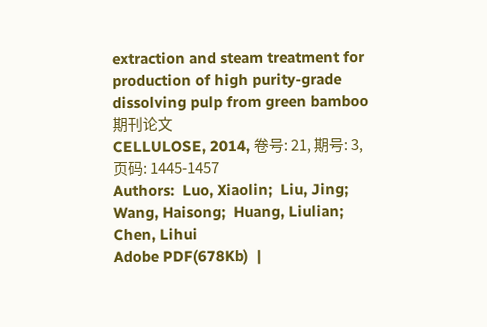extraction and steam treatment for production of high purity-grade dissolving pulp from green bamboo 期刊论文
CELLULOSE, 2014, 卷号: 21, 期号: 3, 页码: 1445-1457
Authors:  Luo, Xiaolin;  Liu, Jing;  Wang, Haisong;  Huang, Liulian;  Chen, Lihui
Adobe PDF(678Kb)  |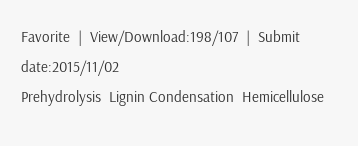Favorite  |  View/Download:198/107  |  Submit date:2015/11/02
Prehydrolysis  Lignin Condensation  Hemicellulose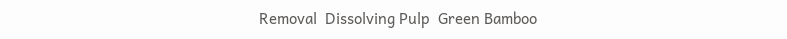Removal  Dissolving Pulp  Green Bamboo